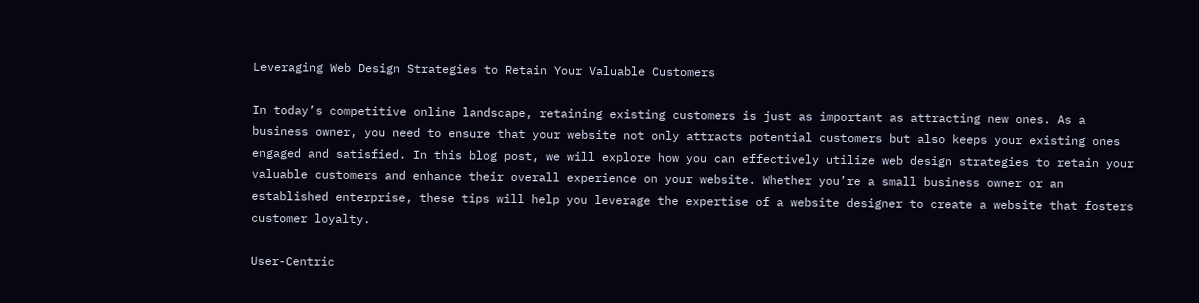Leveraging Web Design Strategies to Retain Your Valuable Customers

In today’s competitive online landscape, retaining existing customers is just as important as attracting new ones. As a business owner, you need to ensure that your website not only attracts potential customers but also keeps your existing ones engaged and satisfied. In this blog post, we will explore how you can effectively utilize web design strategies to retain your valuable customers and enhance their overall experience on your website. Whether you’re a small business owner or an established enterprise, these tips will help you leverage the expertise of a website designer to create a website that fosters customer loyalty.

User-Centric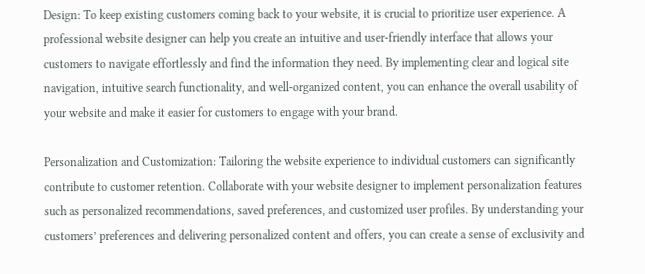Design: To keep existing customers coming back to your website, it is crucial to prioritize user experience. A professional website designer can help you create an intuitive and user-friendly interface that allows your customers to navigate effortlessly and find the information they need. By implementing clear and logical site navigation, intuitive search functionality, and well-organized content, you can enhance the overall usability of your website and make it easier for customers to engage with your brand.

Personalization and Customization: Tailoring the website experience to individual customers can significantly contribute to customer retention. Collaborate with your website designer to implement personalization features such as personalized recommendations, saved preferences, and customized user profiles. By understanding your customers’ preferences and delivering personalized content and offers, you can create a sense of exclusivity and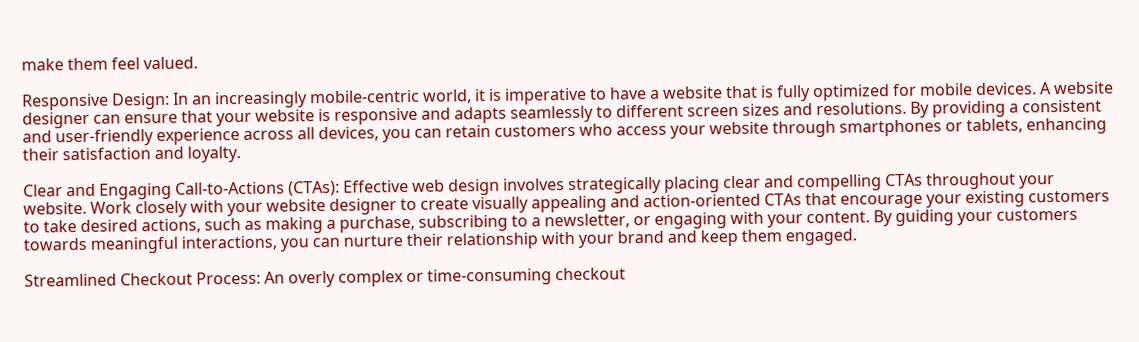make them feel valued.

Responsive Design: In an increasingly mobile-centric world, it is imperative to have a website that is fully optimized for mobile devices. A website designer can ensure that your website is responsive and adapts seamlessly to different screen sizes and resolutions. By providing a consistent and user-friendly experience across all devices, you can retain customers who access your website through smartphones or tablets, enhancing their satisfaction and loyalty.

Clear and Engaging Call-to-Actions (CTAs): Effective web design involves strategically placing clear and compelling CTAs throughout your website. Work closely with your website designer to create visually appealing and action-oriented CTAs that encourage your existing customers to take desired actions, such as making a purchase, subscribing to a newsletter, or engaging with your content. By guiding your customers towards meaningful interactions, you can nurture their relationship with your brand and keep them engaged.

Streamlined Checkout Process: An overly complex or time-consuming checkout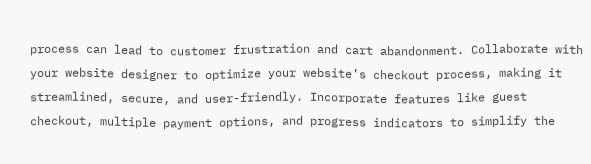process can lead to customer frustration and cart abandonment. Collaborate with your website designer to optimize your website’s checkout process, making it streamlined, secure, and user-friendly. Incorporate features like guest checkout, multiple payment options, and progress indicators to simplify the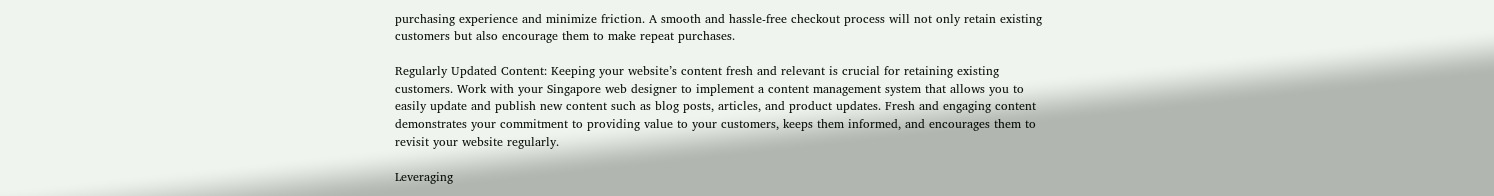purchasing experience and minimize friction. A smooth and hassle-free checkout process will not only retain existing customers but also encourage them to make repeat purchases.

Regularly Updated Content: Keeping your website’s content fresh and relevant is crucial for retaining existing customers. Work with your Singapore web designer to implement a content management system that allows you to easily update and publish new content such as blog posts, articles, and product updates. Fresh and engaging content demonstrates your commitment to providing value to your customers, keeps them informed, and encourages them to revisit your website regularly.

Leveraging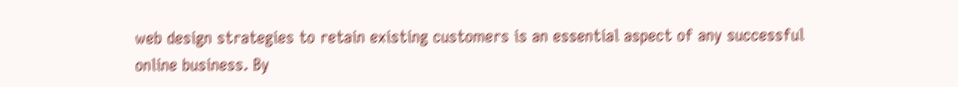web design strategies to retain existing customers is an essential aspect of any successful online business. By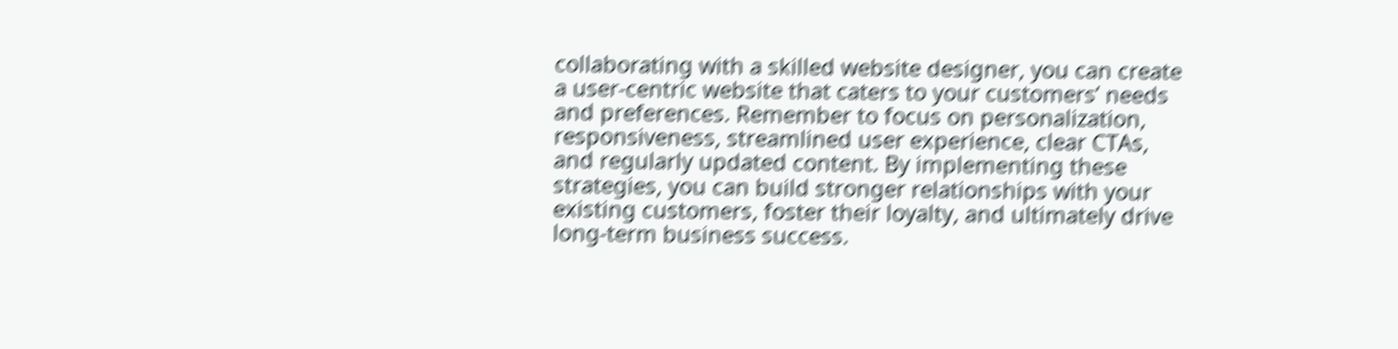collaborating with a skilled website designer, you can create a user-centric website that caters to your customers’ needs and preferences. Remember to focus on personalization, responsiveness, streamlined user experience, clear CTAs, and regularly updated content. By implementing these strategies, you can build stronger relationships with your existing customers, foster their loyalty, and ultimately drive long-term business success.